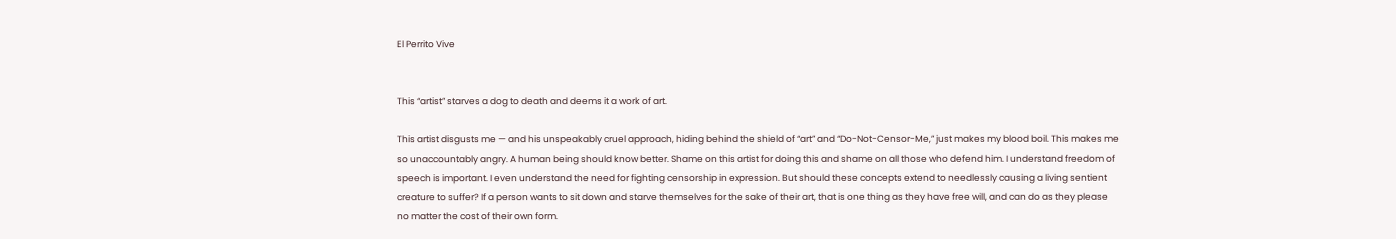El Perrito Vive


This “artist” starves a dog to death and deems it a work of art.

This artist disgusts me — and his unspeakably cruel approach, hiding behind the shield of “art” and “Do-Not-Censor-Me,” just makes my blood boil. This makes me so unaccountably angry. A human being should know better. Shame on this artist for doing this and shame on all those who defend him. I understand freedom of speech is important. I even understand the need for fighting censorship in expression. But should these concepts extend to needlessly causing a living sentient creature to suffer? If a person wants to sit down and starve themselves for the sake of their art, that is one thing as they have free will, and can do as they please no matter the cost of their own form.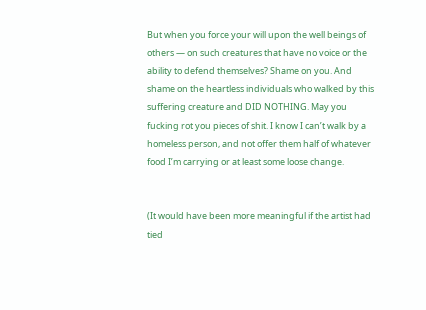But when you force your will upon the well beings of others — on such creatures that have no voice or the ability to defend themselves? Shame on you. And shame on the heartless individuals who walked by this suffering creature and DID NOTHING. May you fucking rot you pieces of shit. I know I can’t walk by a homeless person, and not offer them half of whatever food I’m carrying or at least some loose change.


(It would have been more meaningful if the artist had tied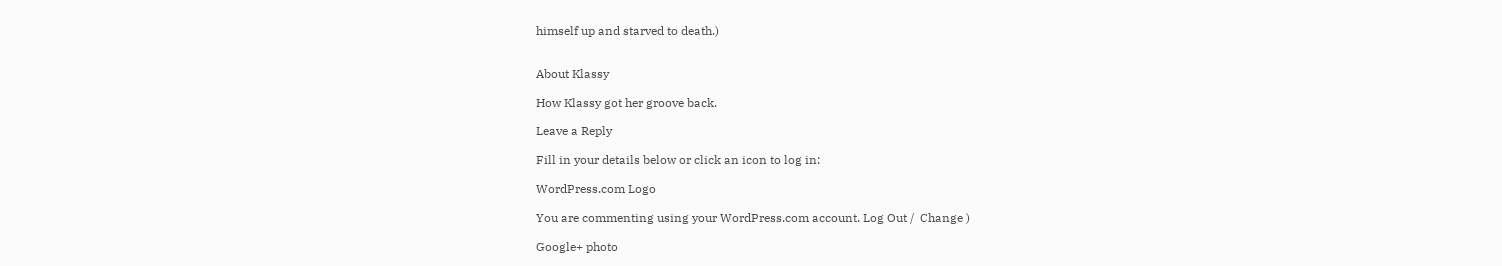himself up and starved to death.)


About Klassy

How Klassy got her groove back.

Leave a Reply

Fill in your details below or click an icon to log in:

WordPress.com Logo

You are commenting using your WordPress.com account. Log Out /  Change )

Google+ photo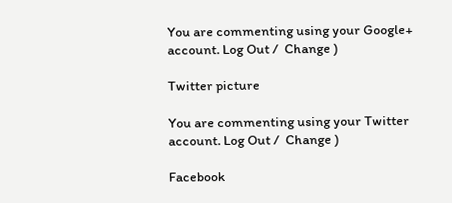You are commenting using your Google+ account. Log Out /  Change )

Twitter picture

You are commenting using your Twitter account. Log Out /  Change )

Facebook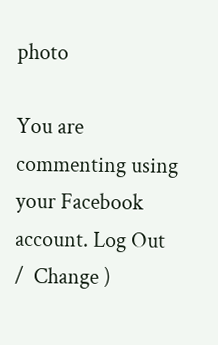photo

You are commenting using your Facebook account. Log Out /  Change )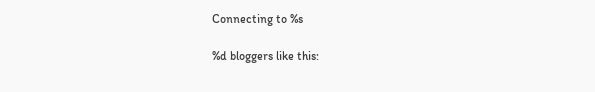Connecting to %s

%d bloggers like this: